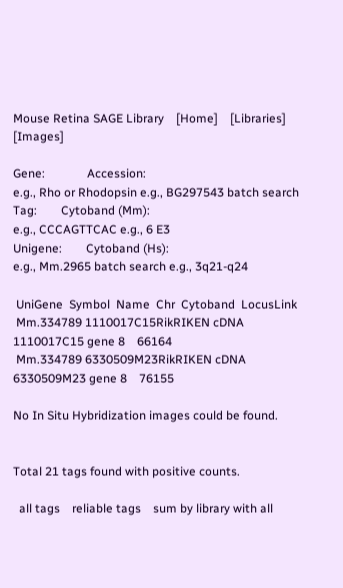Mouse Retina SAGE Library    [Home]    [Libraries]    [Images]

Gene:              Accession:
e.g., Rho or Rhodopsin e.g., BG297543 batch search
Tag:        Cytoband (Mm):
e.g., CCCAGTTCAC e.g., 6 E3
Unigene:        Cytoband (Hs):
e.g., Mm.2965 batch search e.g., 3q21-q24

 UniGene  Symbol  Name  Chr  Cytoband  LocusLink
 Mm.334789 1110017C15RikRIKEN cDNA 1110017C15 gene 8    66164
 Mm.334789 6330509M23RikRIKEN cDNA 6330509M23 gene 8    76155

No In Situ Hybridization images could be found.


Total 21 tags found with positive counts.

  all tags    reliable tags    sum by library with all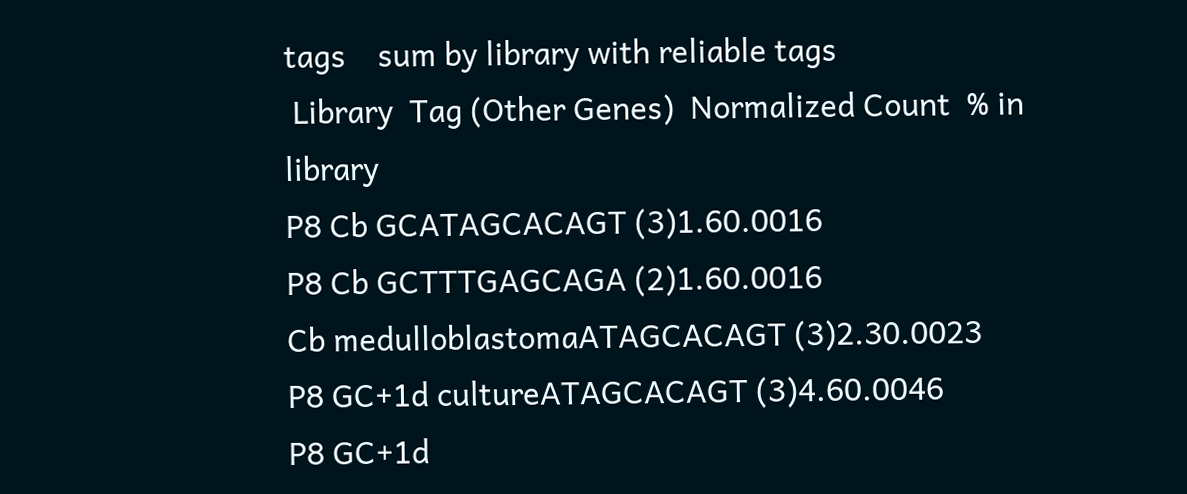tags    sum by library with reliable tags
 Library  Tag (Other Genes)  Normalized Count  % in library
P8 Cb GCATAGCACAGT (3)1.60.0016
P8 Cb GCTTTGAGCAGA (2)1.60.0016
Cb medulloblastomaATAGCACAGT (3)2.30.0023
P8 GC+1d cultureATAGCACAGT (3)4.60.0046
P8 GC+1d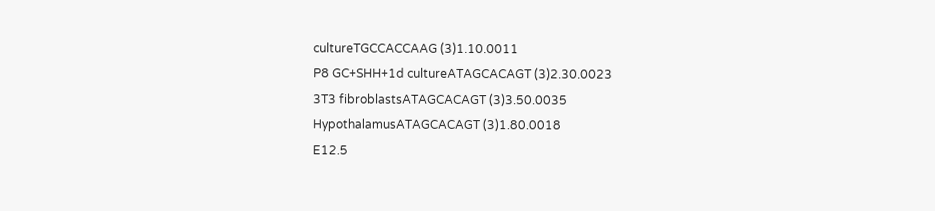cultureTGCCACCAAG (3)1.10.0011
P8 GC+SHH+1d cultureATAGCACAGT (3)2.30.0023
3T3 fibroblastsATAGCACAGT (3)3.50.0035
HypothalamusATAGCACAGT (3)1.80.0018
E12.5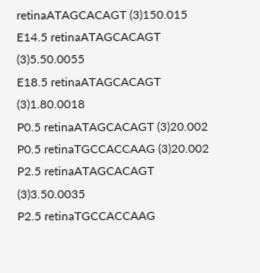retinaATAGCACAGT (3)150.015
E14.5 retinaATAGCACAGT (3)5.50.0055
E18.5 retinaATAGCACAGT (3)1.80.0018
P0.5 retinaATAGCACAGT (3)20.002
P0.5 retinaTGCCACCAAG (3)20.002
P2.5 retinaATAGCACAGT (3)3.50.0035
P2.5 retinaTGCCACCAAG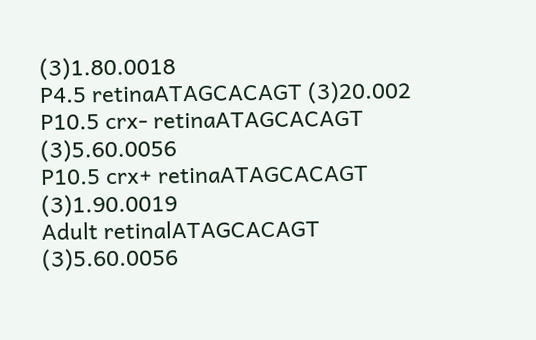(3)1.80.0018
P4.5 retinaATAGCACAGT (3)20.002
P10.5 crx- retinaATAGCACAGT (3)5.60.0056
P10.5 crx+ retinaATAGCACAGT (3)1.90.0019
Adult retinalATAGCACAGT (3)5.60.0056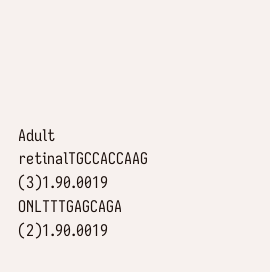Adult retinalTGCCACCAAG (3)1.90.0019
ONLTTTGAGCAGA (2)1.90.0019